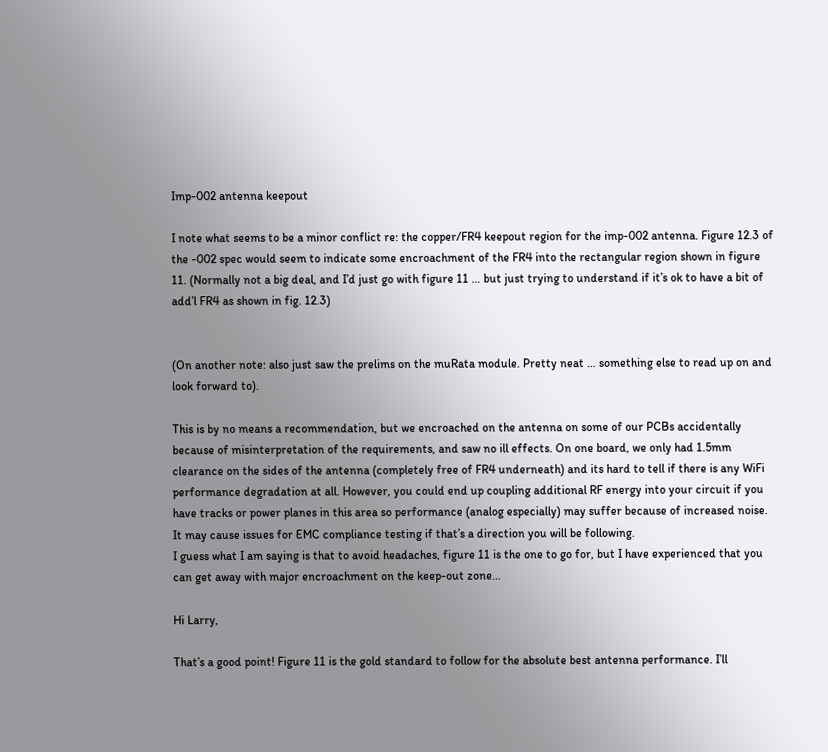Imp-002 antenna keepout

I note what seems to be a minor conflict re: the copper/FR4 keepout region for the imp-002 antenna. Figure 12.3 of the -002 spec would seem to indicate some encroachment of the FR4 into the rectangular region shown in figure 11. (Normally not a big deal, and I’d just go with figure 11 … but just trying to understand if it’s ok to have a bit of add’l FR4 as shown in fig. 12.3)


(On another note: also just saw the prelims on the muRata module. Pretty neat … something else to read up on and look forward to).

This is by no means a recommendation, but we encroached on the antenna on some of our PCBs accidentally because of misinterpretation of the requirements, and saw no ill effects. On one board, we only had 1.5mm clearance on the sides of the antenna (completely free of FR4 underneath) and its hard to tell if there is any WiFi performance degradation at all. However, you could end up coupling additional RF energy into your circuit if you have tracks or power planes in this area so performance (analog especially) may suffer because of increased noise. It may cause issues for EMC compliance testing if that’s a direction you will be following.
I guess what I am saying is that to avoid headaches, figure 11 is the one to go for, but I have experienced that you can get away with major encroachment on the keep-out zone…

Hi Larry,

That’s a good point! Figure 11 is the gold standard to follow for the absolute best antenna performance. I’ll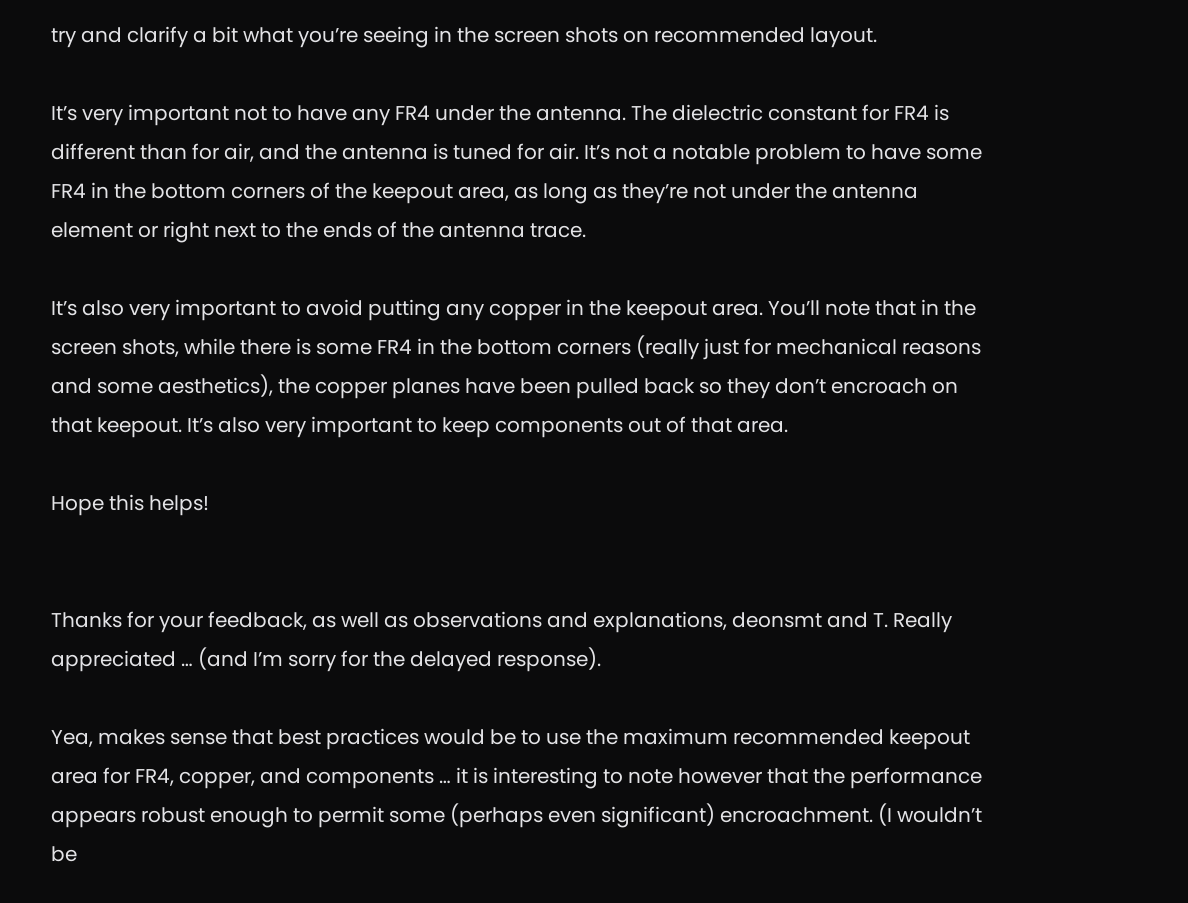try and clarify a bit what you’re seeing in the screen shots on recommended layout.

It’s very important not to have any FR4 under the antenna. The dielectric constant for FR4 is different than for air, and the antenna is tuned for air. It’s not a notable problem to have some FR4 in the bottom corners of the keepout area, as long as they’re not under the antenna element or right next to the ends of the antenna trace.

It’s also very important to avoid putting any copper in the keepout area. You’ll note that in the screen shots, while there is some FR4 in the bottom corners (really just for mechanical reasons and some aesthetics), the copper planes have been pulled back so they don’t encroach on that keepout. It’s also very important to keep components out of that area.

Hope this helps!


Thanks for your feedback, as well as observations and explanations, deonsmt and T. Really appreciated … (and I’m sorry for the delayed response).

Yea, makes sense that best practices would be to use the maximum recommended keepout area for FR4, copper, and components … it is interesting to note however that the performance appears robust enough to permit some (perhaps even significant) encroachment. (I wouldn’t be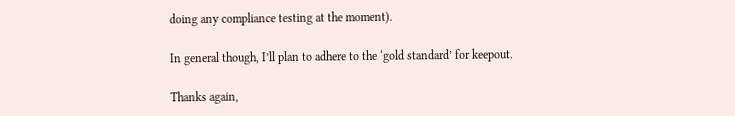doing any compliance testing at the moment).

In general though, I’ll plan to adhere to the ‘gold standard’ for keepout.

Thanks again,